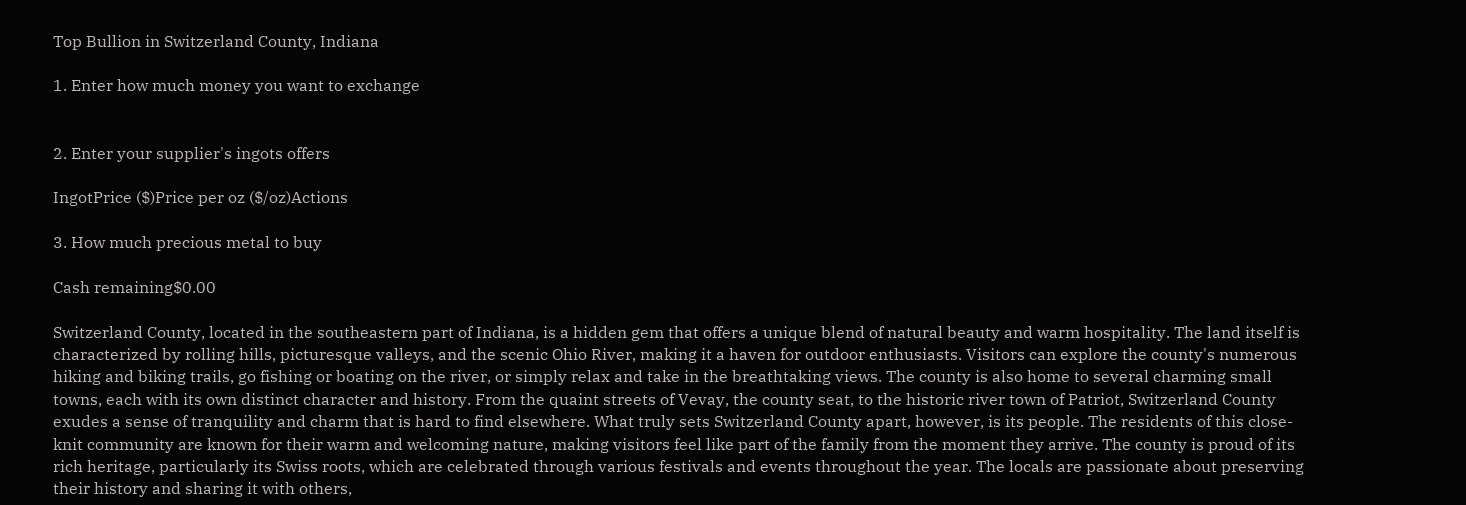Top Bullion in Switzerland County, Indiana

1. Enter how much money you want to exchange


2. Enter your supplier's ingots offers

IngotPrice ($)Price per oz ($/oz)Actions

3. How much precious metal to buy

Cash remaining$0.00

Switzerland County, located in the southeastern part of Indiana, is a hidden gem that offers a unique blend of natural beauty and warm hospitality. The land itself is characterized by rolling hills, picturesque valleys, and the scenic Ohio River, making it a haven for outdoor enthusiasts. Visitors can explore the county's numerous hiking and biking trails, go fishing or boating on the river, or simply relax and take in the breathtaking views. The county is also home to several charming small towns, each with its own distinct character and history. From the quaint streets of Vevay, the county seat, to the historic river town of Patriot, Switzerland County exudes a sense of tranquility and charm that is hard to find elsewhere. What truly sets Switzerland County apart, however, is its people. The residents of this close-knit community are known for their warm and welcoming nature, making visitors feel like part of the family from the moment they arrive. The county is proud of its rich heritage, particularly its Swiss roots, which are celebrated through various festivals and events throughout the year. The locals are passionate about preserving their history and sharing it with others,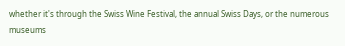whether it's through the Swiss Wine Festival, the annual Swiss Days, or the numerous museums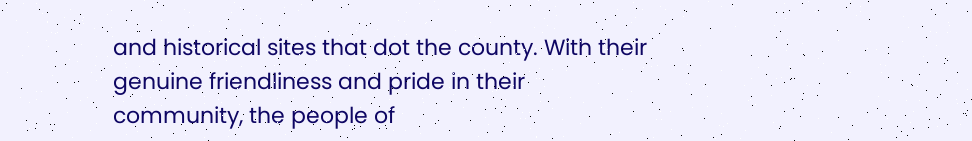and historical sites that dot the county. With their genuine friendliness and pride in their community, the people of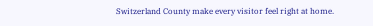Switzerland County make every visitor feel right at home.